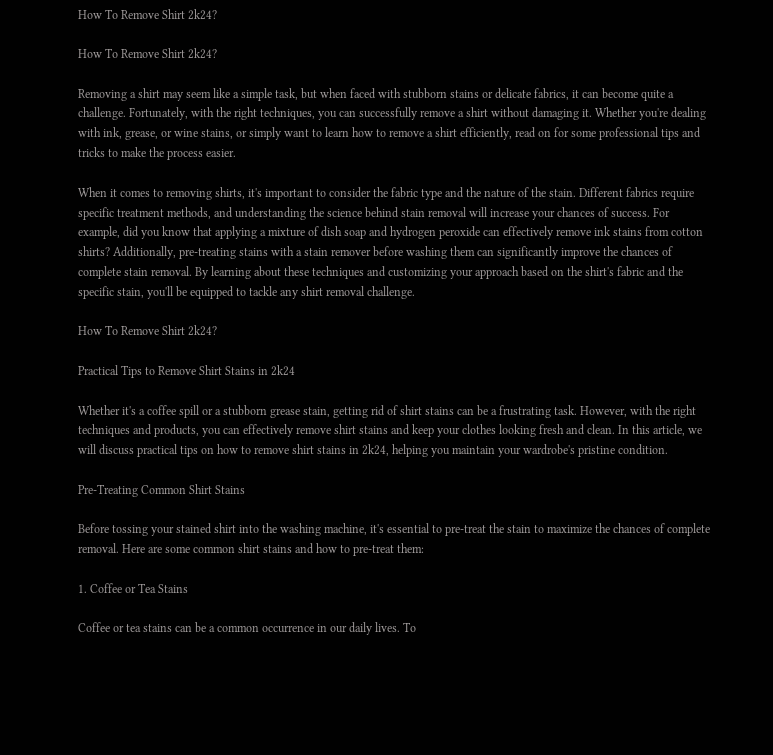How To Remove Shirt 2k24?

How To Remove Shirt 2k24?

Removing a shirt may seem like a simple task, but when faced with stubborn stains or delicate fabrics, it can become quite a challenge. Fortunately, with the right techniques, you can successfully remove a shirt without damaging it. Whether you're dealing with ink, grease, or wine stains, or simply want to learn how to remove a shirt efficiently, read on for some professional tips and tricks to make the process easier.

When it comes to removing shirts, it's important to consider the fabric type and the nature of the stain. Different fabrics require specific treatment methods, and understanding the science behind stain removal will increase your chances of success. For example, did you know that applying a mixture of dish soap and hydrogen peroxide can effectively remove ink stains from cotton shirts? Additionally, pre-treating stains with a stain remover before washing them can significantly improve the chances of complete stain removal. By learning about these techniques and customizing your approach based on the shirt's fabric and the specific stain, you'll be equipped to tackle any shirt removal challenge.

How To Remove Shirt 2k24?

Practical Tips to Remove Shirt Stains in 2k24

Whether it's a coffee spill or a stubborn grease stain, getting rid of shirt stains can be a frustrating task. However, with the right techniques and products, you can effectively remove shirt stains and keep your clothes looking fresh and clean. In this article, we will discuss practical tips on how to remove shirt stains in 2k24, helping you maintain your wardrobe's pristine condition.

Pre-Treating Common Shirt Stains

Before tossing your stained shirt into the washing machine, it's essential to pre-treat the stain to maximize the chances of complete removal. Here are some common shirt stains and how to pre-treat them:

1. Coffee or Tea Stains

Coffee or tea stains can be a common occurrence in our daily lives. To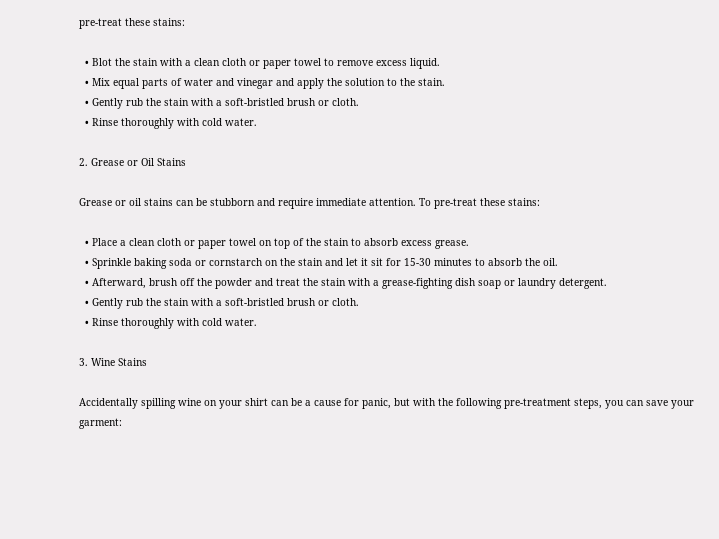pre-treat these stains:

  • Blot the stain with a clean cloth or paper towel to remove excess liquid.
  • Mix equal parts of water and vinegar and apply the solution to the stain.
  • Gently rub the stain with a soft-bristled brush or cloth.
  • Rinse thoroughly with cold water.

2. Grease or Oil Stains

Grease or oil stains can be stubborn and require immediate attention. To pre-treat these stains:

  • Place a clean cloth or paper towel on top of the stain to absorb excess grease.
  • Sprinkle baking soda or cornstarch on the stain and let it sit for 15-30 minutes to absorb the oil.
  • Afterward, brush off the powder and treat the stain with a grease-fighting dish soap or laundry detergent.
  • Gently rub the stain with a soft-bristled brush or cloth.
  • Rinse thoroughly with cold water.

3. Wine Stains

Accidentally spilling wine on your shirt can be a cause for panic, but with the following pre-treatment steps, you can save your garment: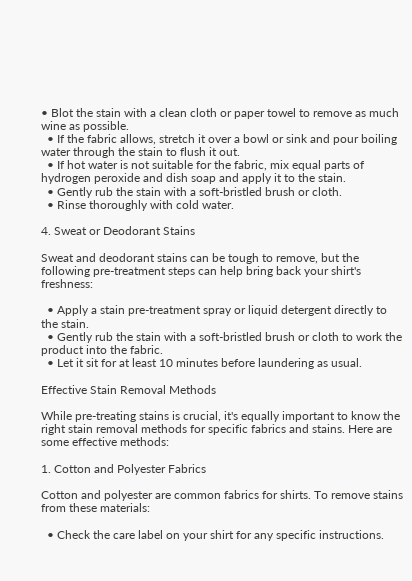• Blot the stain with a clean cloth or paper towel to remove as much wine as possible.
  • If the fabric allows, stretch it over a bowl or sink and pour boiling water through the stain to flush it out.
  • If hot water is not suitable for the fabric, mix equal parts of hydrogen peroxide and dish soap and apply it to the stain.
  • Gently rub the stain with a soft-bristled brush or cloth.
  • Rinse thoroughly with cold water.

4. Sweat or Deodorant Stains

Sweat and deodorant stains can be tough to remove, but the following pre-treatment steps can help bring back your shirt's freshness:

  • Apply a stain pre-treatment spray or liquid detergent directly to the stain.
  • Gently rub the stain with a soft-bristled brush or cloth to work the product into the fabric.
  • Let it sit for at least 10 minutes before laundering as usual.

Effective Stain Removal Methods

While pre-treating stains is crucial, it's equally important to know the right stain removal methods for specific fabrics and stains. Here are some effective methods:

1. Cotton and Polyester Fabrics

Cotton and polyester are common fabrics for shirts. To remove stains from these materials:

  • Check the care label on your shirt for any specific instructions.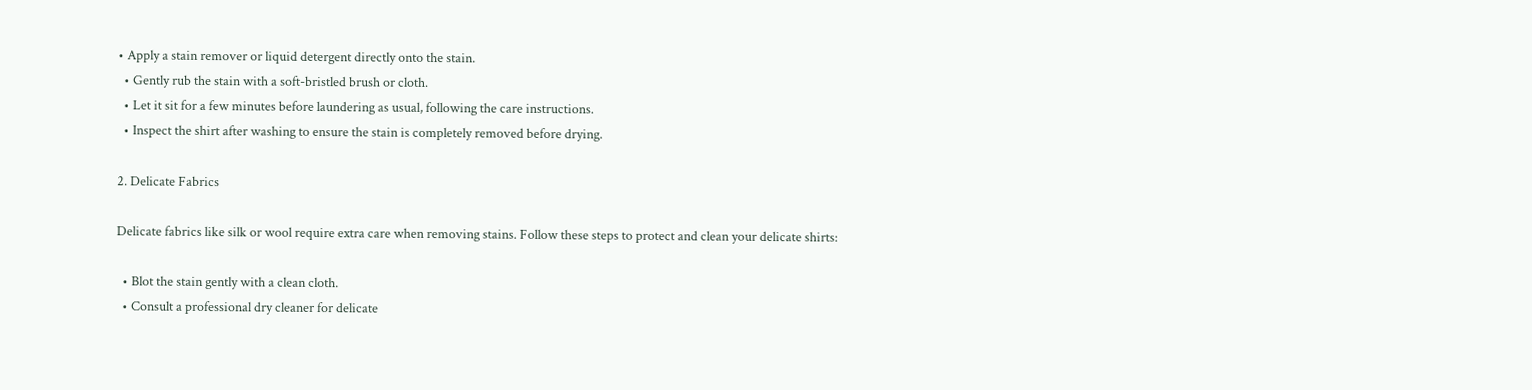• Apply a stain remover or liquid detergent directly onto the stain.
  • Gently rub the stain with a soft-bristled brush or cloth.
  • Let it sit for a few minutes before laundering as usual, following the care instructions.
  • Inspect the shirt after washing to ensure the stain is completely removed before drying.

2. Delicate Fabrics

Delicate fabrics like silk or wool require extra care when removing stains. Follow these steps to protect and clean your delicate shirts:

  • Blot the stain gently with a clean cloth.
  • Consult a professional dry cleaner for delicate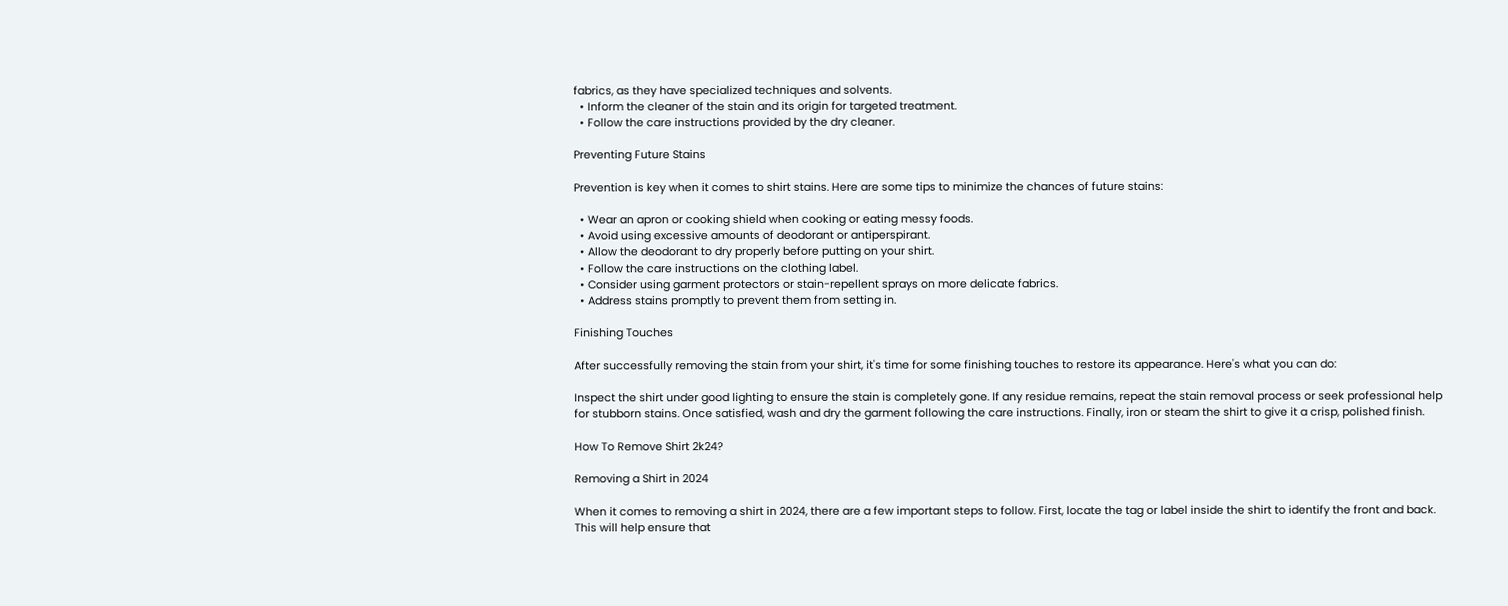fabrics, as they have specialized techniques and solvents.
  • Inform the cleaner of the stain and its origin for targeted treatment.
  • Follow the care instructions provided by the dry cleaner.

Preventing Future Stains

Prevention is key when it comes to shirt stains. Here are some tips to minimize the chances of future stains:

  • Wear an apron or cooking shield when cooking or eating messy foods.
  • Avoid using excessive amounts of deodorant or antiperspirant.
  • Allow the deodorant to dry properly before putting on your shirt.
  • Follow the care instructions on the clothing label.
  • Consider using garment protectors or stain-repellent sprays on more delicate fabrics.
  • Address stains promptly to prevent them from setting in.

Finishing Touches

After successfully removing the stain from your shirt, it's time for some finishing touches to restore its appearance. Here's what you can do:

Inspect the shirt under good lighting to ensure the stain is completely gone. If any residue remains, repeat the stain removal process or seek professional help for stubborn stains. Once satisfied, wash and dry the garment following the care instructions. Finally, iron or steam the shirt to give it a crisp, polished finish.

How To Remove Shirt 2k24?

Removing a Shirt in 2024

When it comes to removing a shirt in 2024, there are a few important steps to follow. First, locate the tag or label inside the shirt to identify the front and back. This will help ensure that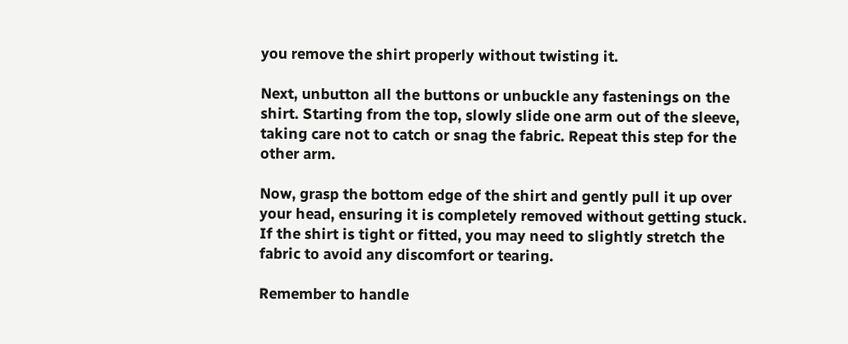you remove the shirt properly without twisting it.

Next, unbutton all the buttons or unbuckle any fastenings on the shirt. Starting from the top, slowly slide one arm out of the sleeve, taking care not to catch or snag the fabric. Repeat this step for the other arm.

Now, grasp the bottom edge of the shirt and gently pull it up over your head, ensuring it is completely removed without getting stuck. If the shirt is tight or fitted, you may need to slightly stretch the fabric to avoid any discomfort or tearing.

Remember to handle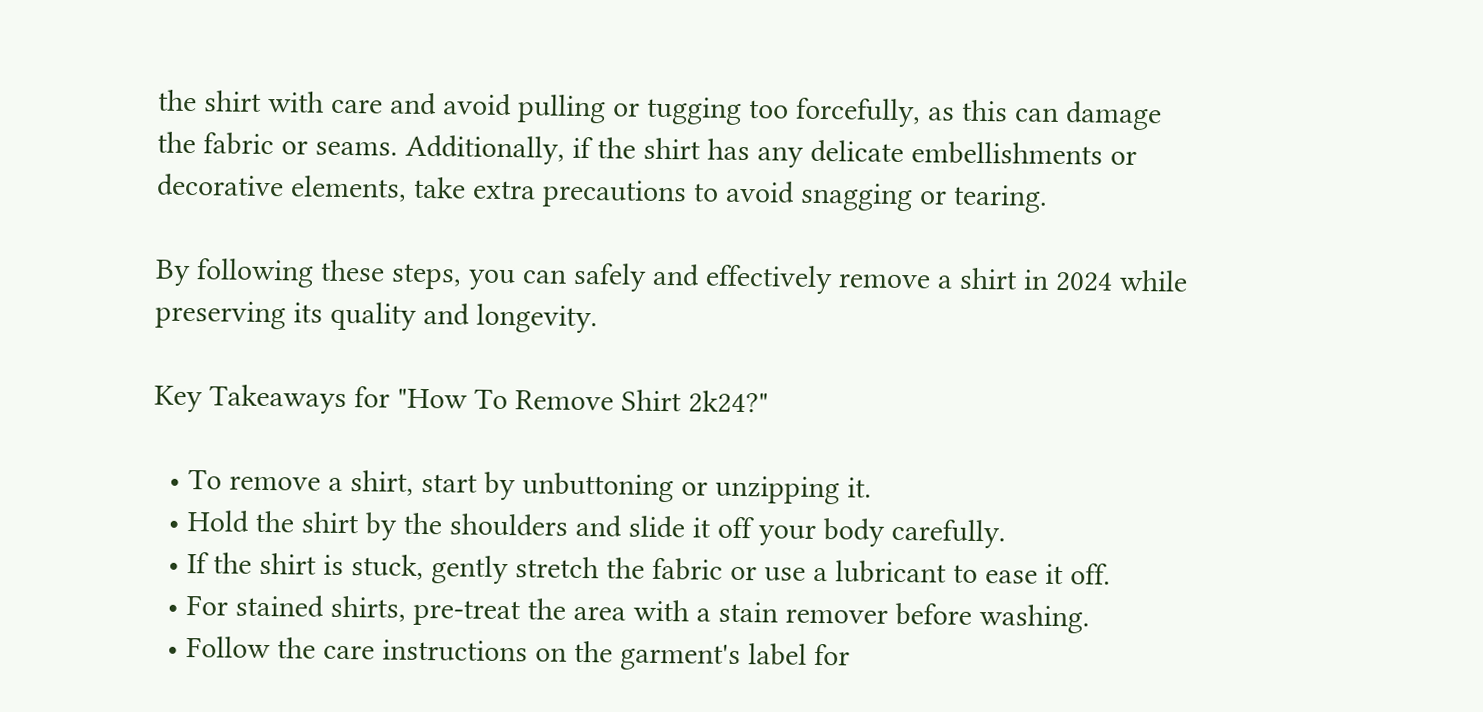the shirt with care and avoid pulling or tugging too forcefully, as this can damage the fabric or seams. Additionally, if the shirt has any delicate embellishments or decorative elements, take extra precautions to avoid snagging or tearing.

By following these steps, you can safely and effectively remove a shirt in 2024 while preserving its quality and longevity.

Key Takeaways for "How To Remove Shirt 2k24?"

  • To remove a shirt, start by unbuttoning or unzipping it.
  • Hold the shirt by the shoulders and slide it off your body carefully.
  • If the shirt is stuck, gently stretch the fabric or use a lubricant to ease it off.
  • For stained shirts, pre-treat the area with a stain remover before washing.
  • Follow the care instructions on the garment's label for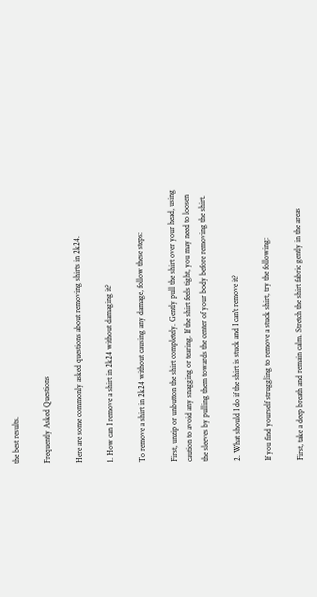the best results.

Frequently Asked Questions

Here are some commonly asked questions about removing shirts in 2k24.

1. How can I remove a shirt in 2k24 without damaging it?

To remove a shirt in 2k24 without causing any damage, follow these steps:

First, unzip or unbutton the shirt completely. Gently pull the shirt over your head, using caution to avoid any snagging or tearing. If the shirt feels tight, you may need to loosen the sleeves by pulling them towards the center of your body before removing the shirt.

2. What should I do if the shirt is stuck and I can't remove it?

If you find yourself struggling to remove a stuck shirt, try the following:

First, take a deep breath and remain calm. Stretch the shirt fabric gently in the areas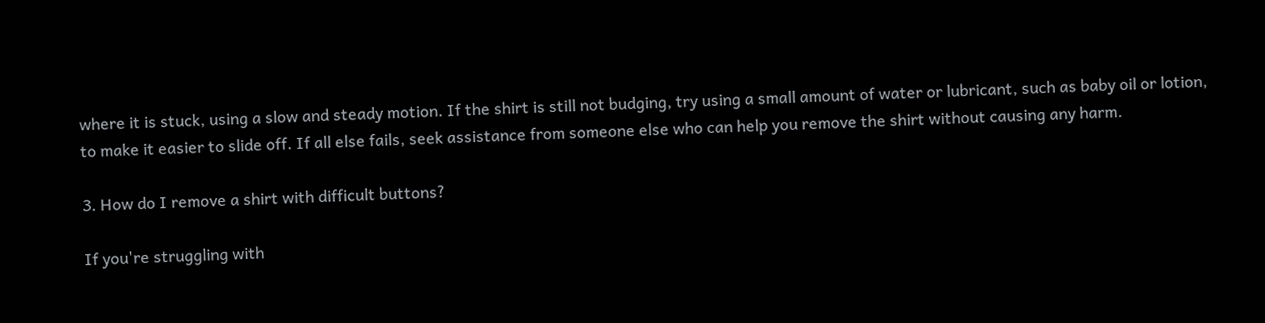where it is stuck, using a slow and steady motion. If the shirt is still not budging, try using a small amount of water or lubricant, such as baby oil or lotion, to make it easier to slide off. If all else fails, seek assistance from someone else who can help you remove the shirt without causing any harm.

3. How do I remove a shirt with difficult buttons?

If you're struggling with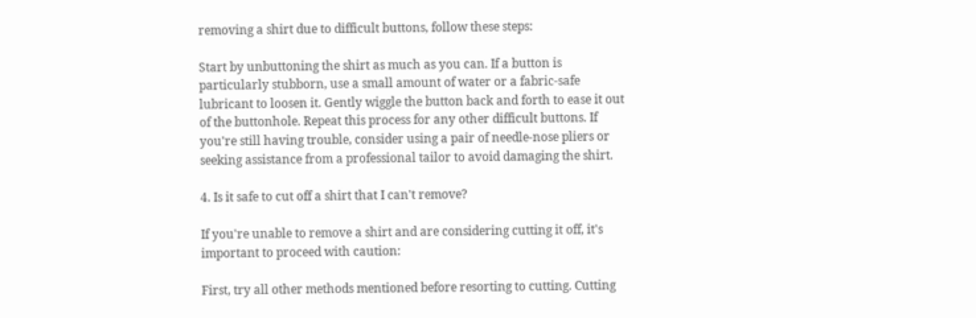removing a shirt due to difficult buttons, follow these steps:

Start by unbuttoning the shirt as much as you can. If a button is particularly stubborn, use a small amount of water or a fabric-safe lubricant to loosen it. Gently wiggle the button back and forth to ease it out of the buttonhole. Repeat this process for any other difficult buttons. If you're still having trouble, consider using a pair of needle-nose pliers or seeking assistance from a professional tailor to avoid damaging the shirt.

4. Is it safe to cut off a shirt that I can't remove?

If you're unable to remove a shirt and are considering cutting it off, it's important to proceed with caution:

First, try all other methods mentioned before resorting to cutting. Cutting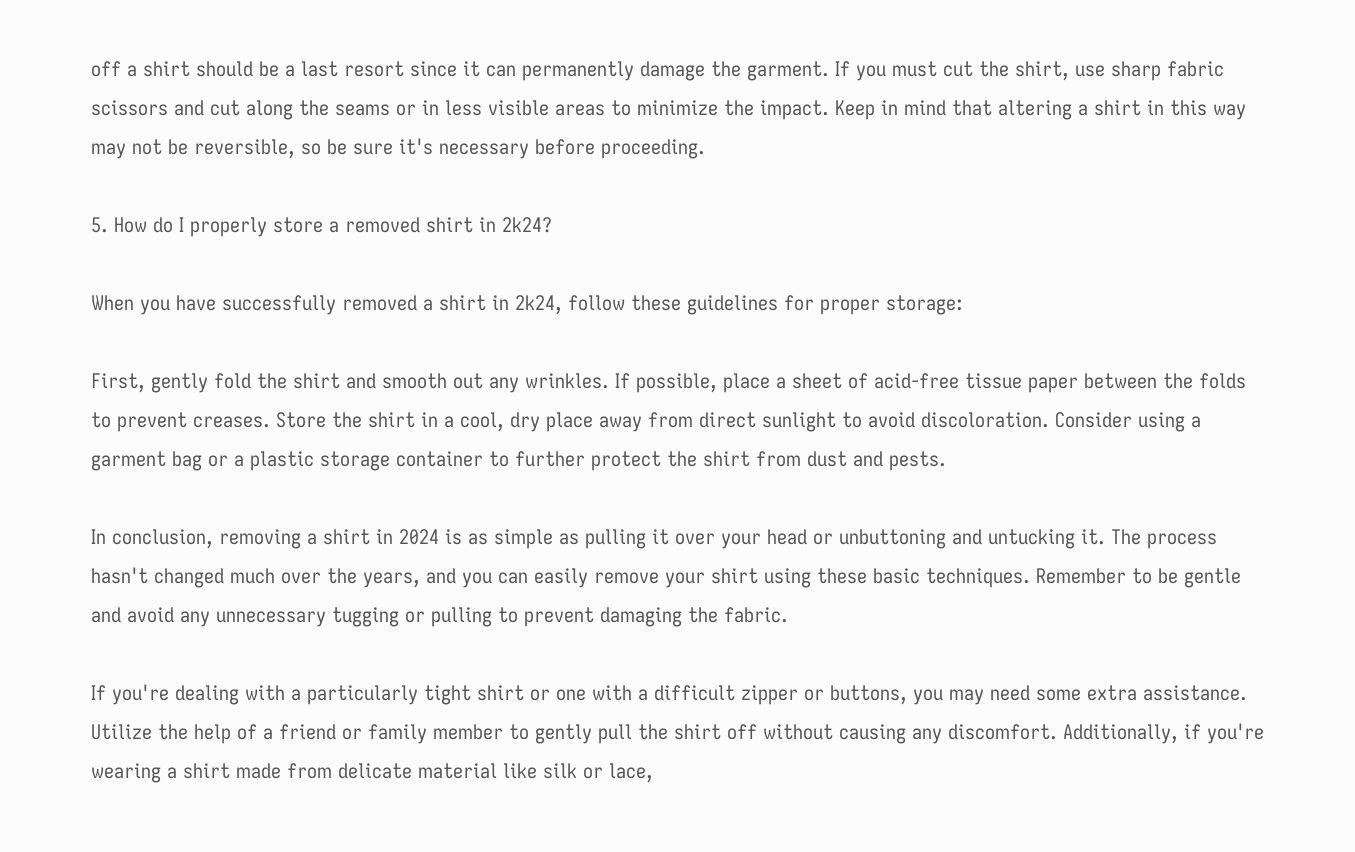off a shirt should be a last resort since it can permanently damage the garment. If you must cut the shirt, use sharp fabric scissors and cut along the seams or in less visible areas to minimize the impact. Keep in mind that altering a shirt in this way may not be reversible, so be sure it's necessary before proceeding.

5. How do I properly store a removed shirt in 2k24?

When you have successfully removed a shirt in 2k24, follow these guidelines for proper storage:

First, gently fold the shirt and smooth out any wrinkles. If possible, place a sheet of acid-free tissue paper between the folds to prevent creases. Store the shirt in a cool, dry place away from direct sunlight to avoid discoloration. Consider using a garment bag or a plastic storage container to further protect the shirt from dust and pests.

In conclusion, removing a shirt in 2024 is as simple as pulling it over your head or unbuttoning and untucking it. The process hasn't changed much over the years, and you can easily remove your shirt using these basic techniques. Remember to be gentle and avoid any unnecessary tugging or pulling to prevent damaging the fabric.

If you're dealing with a particularly tight shirt or one with a difficult zipper or buttons, you may need some extra assistance. Utilize the help of a friend or family member to gently pull the shirt off without causing any discomfort. Additionally, if you're wearing a shirt made from delicate material like silk or lace,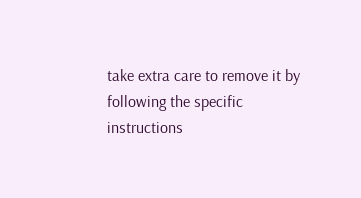take extra care to remove it by following the specific instructions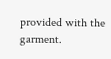provided with the garment.